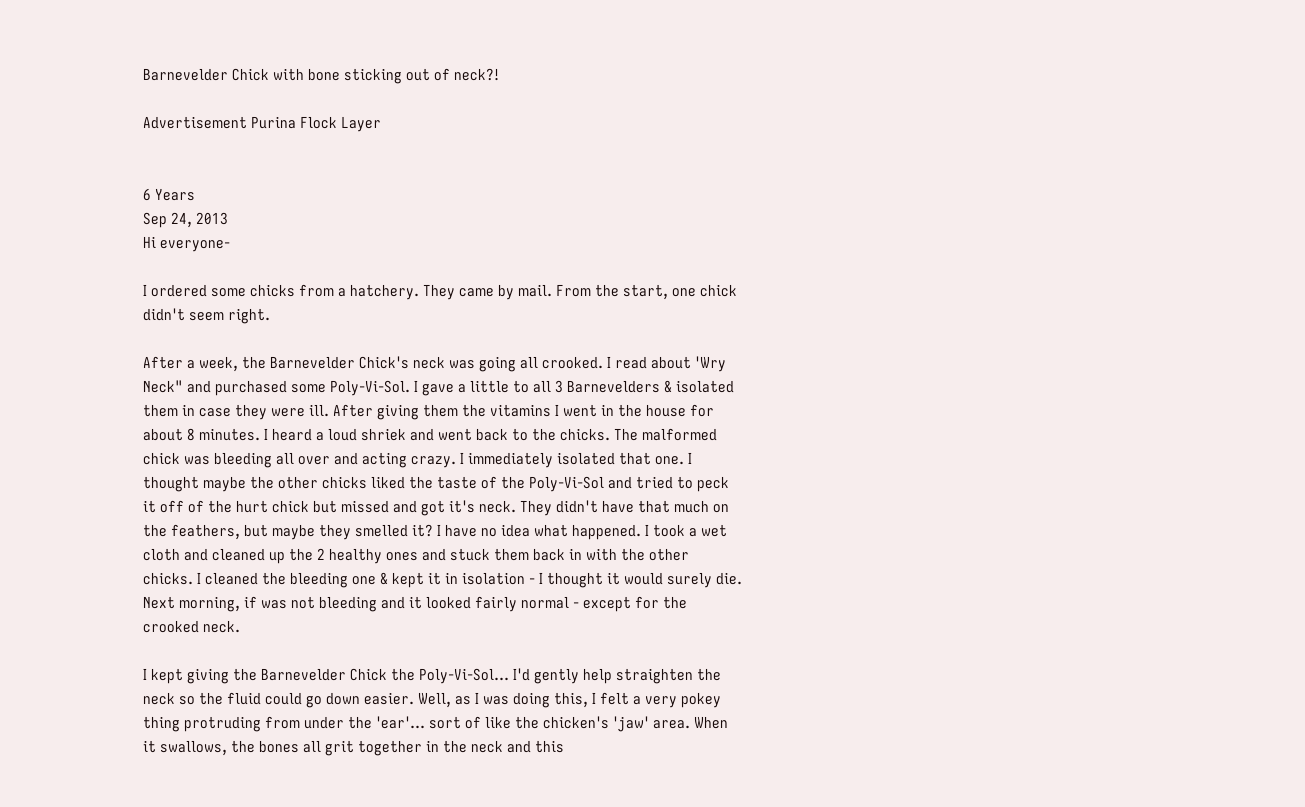Barnevelder Chick with bone sticking out of neck?!

Advertisement Purina Flock Layer


6 Years
Sep 24, 2013
Hi everyone-

I ordered some chicks from a hatchery. They came by mail. From the start, one chick didn't seem right.

After a week, the Barnevelder Chick's neck was going all crooked. I read about 'Wry Neck" and purchased some Poly-Vi-Sol. I gave a little to all 3 Barnevelders & isolated them in case they were ill. After giving them the vitamins I went in the house for about 8 minutes. I heard a loud shriek and went back to the chicks. The malformed chick was bleeding all over and acting crazy. I immediately isolated that one. I thought maybe the other chicks liked the taste of the Poly-Vi-Sol and tried to peck it off of the hurt chick but missed and got it's neck. They didn't have that much on the feathers, but maybe they smelled it? I have no idea what happened. I took a wet cloth and cleaned up the 2 healthy ones and stuck them back in with the other chicks. I cleaned the bleeding one & kept it in isolation - I thought it would surely die. Next morning, if was not bleeding and it looked fairly normal - except for the crooked neck.

I kept giving the Barnevelder Chick the Poly-Vi-Sol... I'd gently help straighten the neck so the fluid could go down easier. Well, as I was doing this, I felt a very pokey thing protruding from under the 'ear'... sort of like the chicken's 'jaw' area. When it swallows, the bones all grit together in the neck and this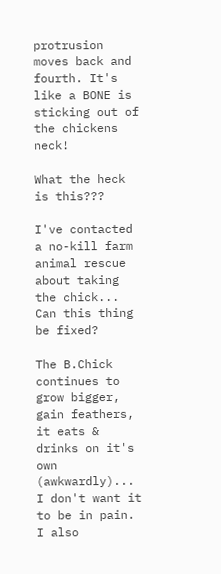protrusion moves back and fourth. It's like a BONE is sticking out of the chickens neck!

What the heck is this???

I've contacted a no-kill farm animal rescue about taking the chick... Can this thing be fixed?

The B.Chick continues to grow bigger, gain feathers, it eats & drinks on it's own (awkwardly)... I don't want it to be in pain. I also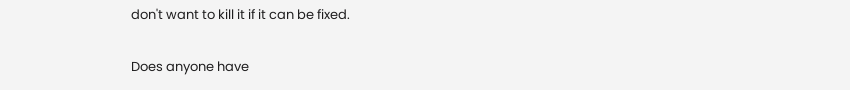don't want to kill it if it can be fixed.

Does anyone have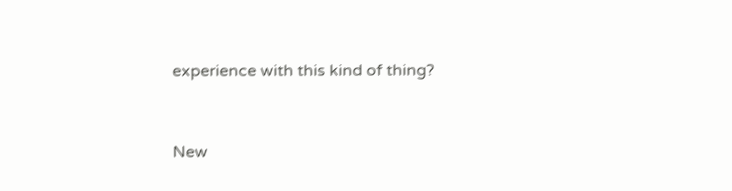experience with this kind of thing?


New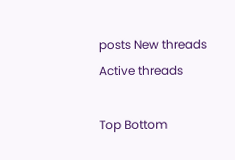posts New threads Active threads

Top Bottom